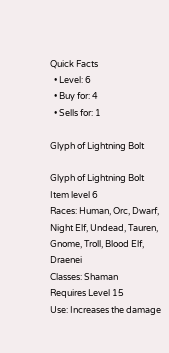Quick Facts
  • Level: 6
  • Buy for: 4
  • Sells for: 1

Glyph of Lightning Bolt

Glyph of Lightning Bolt
Item level 6
Races: Human, Orc, Dwarf, Night Elf, Undead, Tauren, Gnome, Troll, Blood Elf, Draenei
Classes: Shaman
Requires Level 15
Use: Increases the damage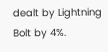dealt by Lightning Bolt by 4%.